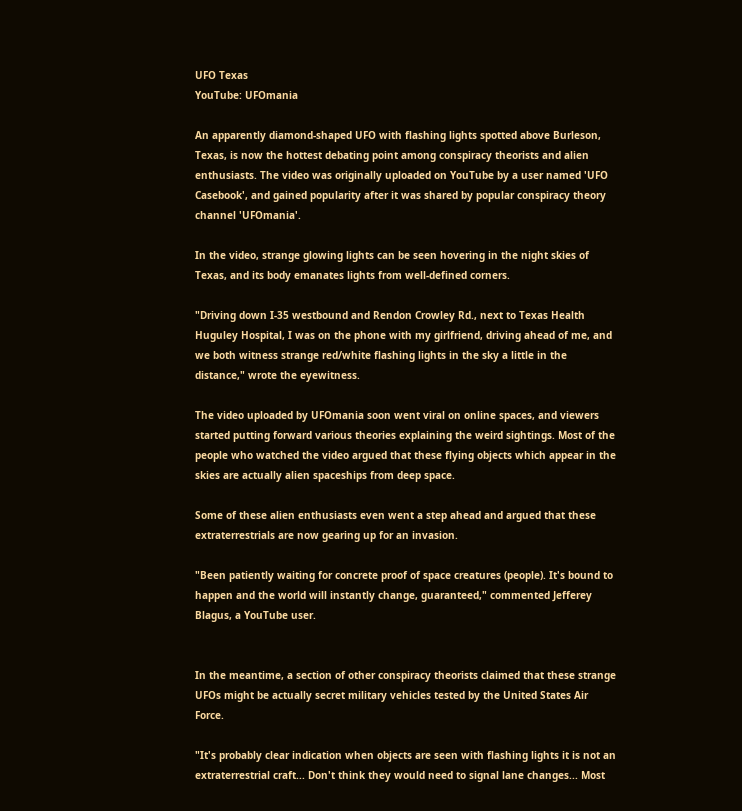UFO Texas
YouTube: UFOmania

An apparently diamond-shaped UFO with flashing lights spotted above Burleson, Texas, is now the hottest debating point among conspiracy theorists and alien enthusiasts. The video was originally uploaded on YouTube by a user named 'UFO Casebook', and gained popularity after it was shared by popular conspiracy theory channel 'UFOmania'.

In the video, strange glowing lights can be seen hovering in the night skies of Texas, and its body emanates lights from well-defined corners.

"Driving down I-35 westbound and Rendon Crowley Rd., next to Texas Health Huguley Hospital, I was on the phone with my girlfriend, driving ahead of me, and we both witness strange red/white flashing lights in the sky a little in the distance," wrote the eyewitness.

The video uploaded by UFOmania soon went viral on online spaces, and viewers started putting forward various theories explaining the weird sightings. Most of the people who watched the video argued that these flying objects which appear in the skies are actually alien spaceships from deep space.

Some of these alien enthusiasts even went a step ahead and argued that these extraterrestrials are now gearing up for an invasion.

"Been patiently waiting for concrete proof of space creatures (people). It's bound to happen and the world will instantly change, guaranteed," commented Jefferey Blagus, a YouTube user.


In the meantime, a section of other conspiracy theorists claimed that these strange UFOs might be actually secret military vehicles tested by the United States Air Force.

"It's probably clear indication when objects are seen with flashing lights it is not an extraterrestrial craft... Don't think they would need to signal lane changes... Most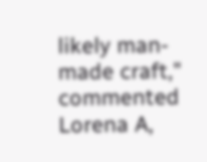likely man-made craft," commented Lorena A,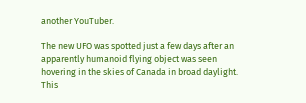another YouTuber.

The new UFO was spotted just a few days after an apparently humanoid flying object was seen hovering in the skies of Canada in broad daylight. This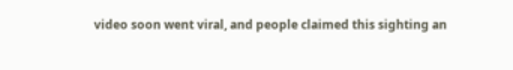video soon went viral, and people claimed this sighting an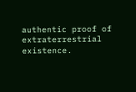authentic proof of extraterrestrial existence.